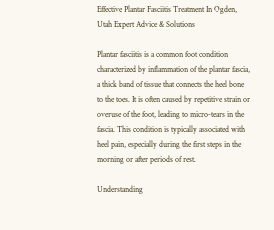Effective Plantar Fasciitis Treatment In Ogden, Utah Expert Advice & Solutions

Plantar fasciitis is a common foot condition characterized by inflammation of the plantar fascia, a thick band of tissue that connects the heel bone to the toes. It is often caused by repetitive strain or overuse of the foot, leading to micro-tears in the fascia. This condition is typically associated with heel pain, especially during the first steps in the morning or after periods of rest.

Understanding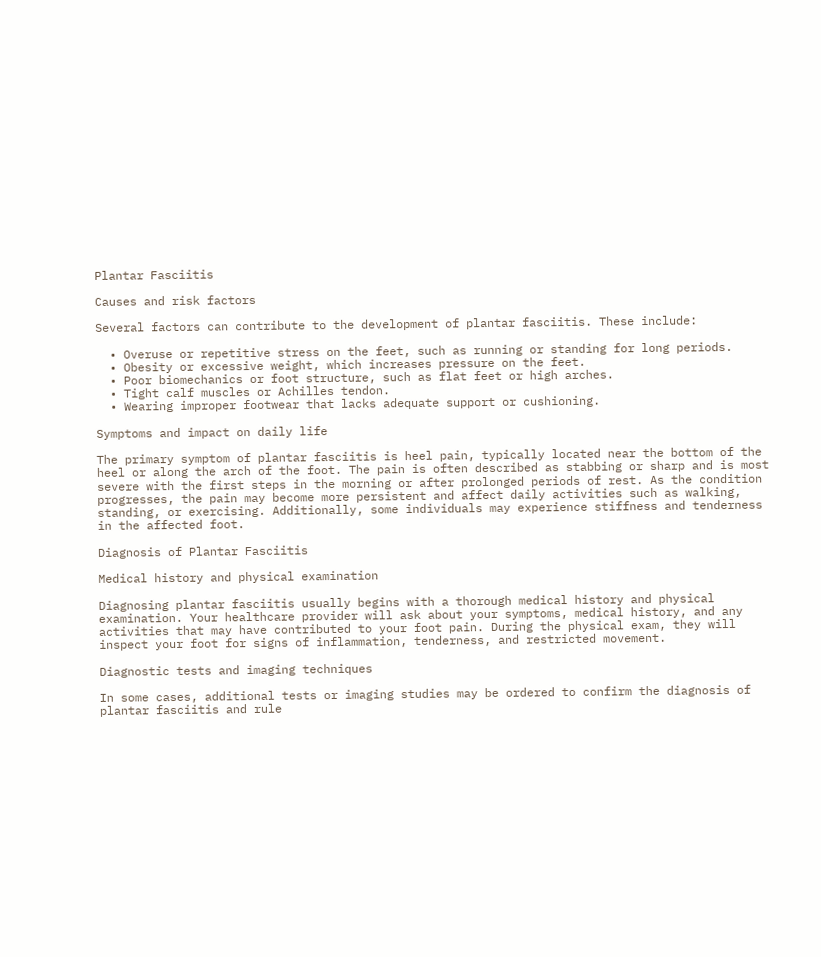Plantar Fasciitis

Causes and risk factors

Several factors can contribute to the development of plantar fasciitis. These include:

  • Overuse or repetitive stress on the feet, such as running or standing for long periods.
  • Obesity or excessive weight, which increases pressure on the feet.
  • Poor biomechanics or foot structure, such as flat feet or high arches.
  • Tight calf muscles or Achilles tendon.
  • Wearing improper footwear that lacks adequate support or cushioning.

Symptoms and impact on daily life

The primary symptom of plantar fasciitis is heel pain, typically located near the bottom of the heel or along the arch of the foot. The pain is often described as stabbing or sharp and is most severe with the first steps in the morning or after prolonged periods of rest. As the condition progresses, the pain may become more persistent and affect daily activities such as walking, standing, or exercising. Additionally, some individuals may experience stiffness and tenderness in the affected foot.

Diagnosis of Plantar Fasciitis

Medical history and physical examination

Diagnosing plantar fasciitis usually begins with a thorough medical history and physical examination. Your healthcare provider will ask about your symptoms, medical history, and any activities that may have contributed to your foot pain. During the physical exam, they will inspect your foot for signs of inflammation, tenderness, and restricted movement.

Diagnostic tests and imaging techniques

In some cases, additional tests or imaging studies may be ordered to confirm the diagnosis of plantar fasciitis and rule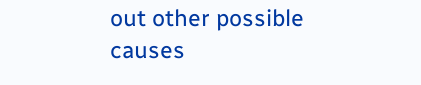out other possible causes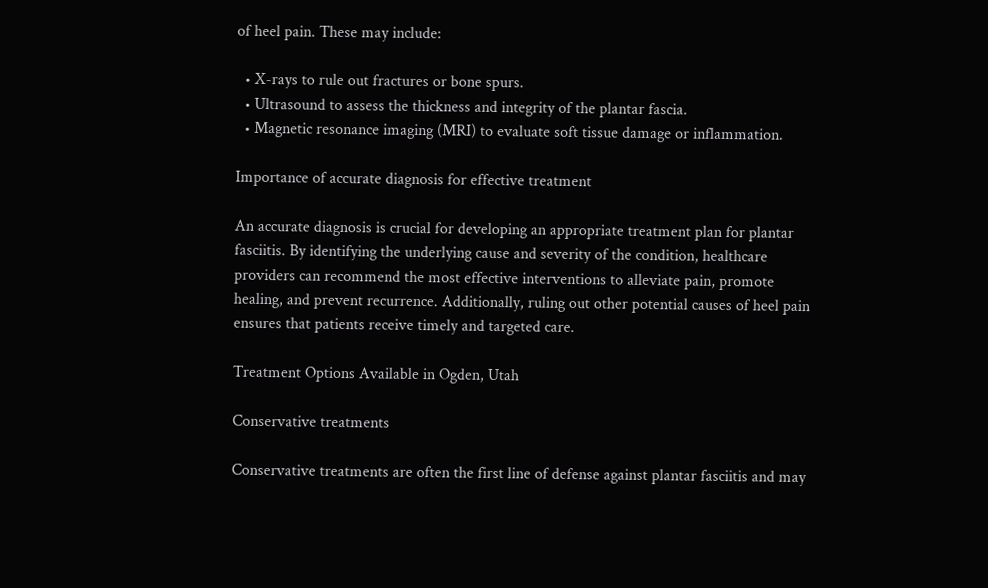of heel pain. These may include:

  • X-rays to rule out fractures or bone spurs.
  • Ultrasound to assess the thickness and integrity of the plantar fascia.
  • Magnetic resonance imaging (MRI) to evaluate soft tissue damage or inflammation.

Importance of accurate diagnosis for effective treatment

An accurate diagnosis is crucial for developing an appropriate treatment plan for plantar fasciitis. By identifying the underlying cause and severity of the condition, healthcare providers can recommend the most effective interventions to alleviate pain, promote healing, and prevent recurrence. Additionally, ruling out other potential causes of heel pain ensures that patients receive timely and targeted care.

Treatment Options Available in Ogden, Utah

Conservative treatments

Conservative treatments are often the first line of defense against plantar fasciitis and may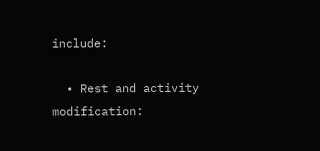include:

  • Rest and activity modification: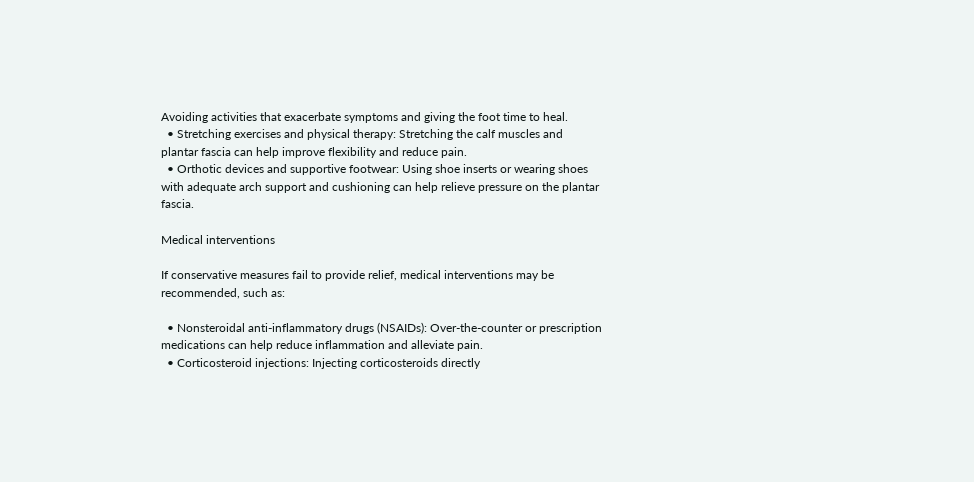Avoiding activities that exacerbate symptoms and giving the foot time to heal.
  • Stretching exercises and physical therapy: Stretching the calf muscles and plantar fascia can help improve flexibility and reduce pain.
  • Orthotic devices and supportive footwear: Using shoe inserts or wearing shoes with adequate arch support and cushioning can help relieve pressure on the plantar fascia.

Medical interventions

If conservative measures fail to provide relief, medical interventions may be recommended, such as:

  • Nonsteroidal anti-inflammatory drugs (NSAIDs): Over-the-counter or prescription medications can help reduce inflammation and alleviate pain.
  • Corticosteroid injections: Injecting corticosteroids directly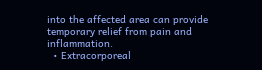into the affected area can provide temporary relief from pain and inflammation.
  • Extracorporeal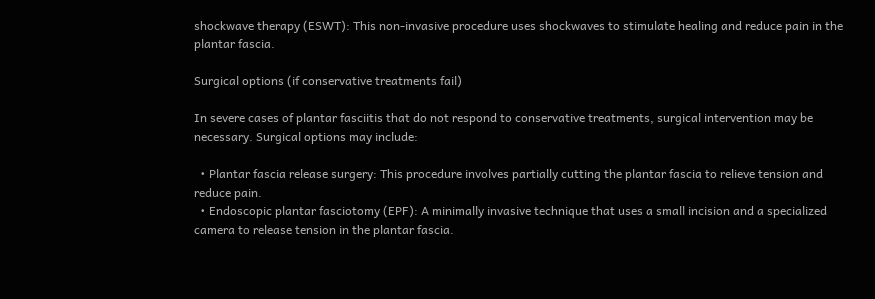shockwave therapy (ESWT): This non-invasive procedure uses shockwaves to stimulate healing and reduce pain in the plantar fascia.

Surgical options (if conservative treatments fail)

In severe cases of plantar fasciitis that do not respond to conservative treatments, surgical intervention may be necessary. Surgical options may include:

  • Plantar fascia release surgery: This procedure involves partially cutting the plantar fascia to relieve tension and reduce pain.
  • Endoscopic plantar fasciotomy (EPF): A minimally invasive technique that uses a small incision and a specialized camera to release tension in the plantar fascia.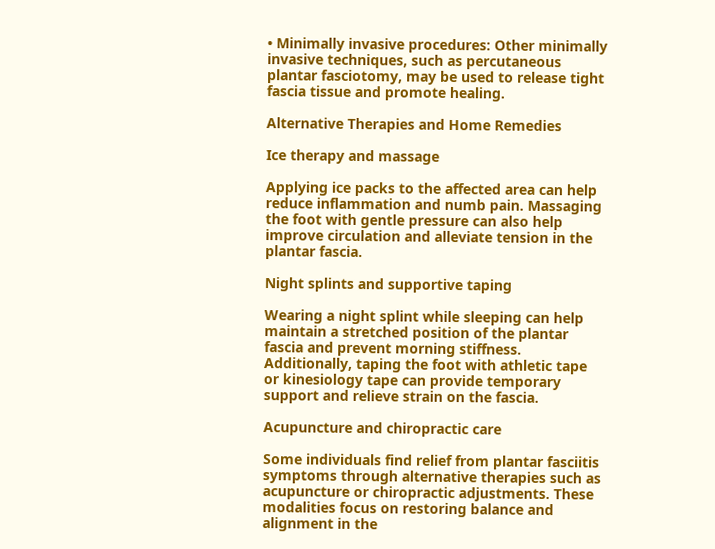• Minimally invasive procedures: Other minimally invasive techniques, such as percutaneous plantar fasciotomy, may be used to release tight fascia tissue and promote healing.

Alternative Therapies and Home Remedies

Ice therapy and massage

Applying ice packs to the affected area can help reduce inflammation and numb pain. Massaging the foot with gentle pressure can also help improve circulation and alleviate tension in the plantar fascia.

Night splints and supportive taping

Wearing a night splint while sleeping can help maintain a stretched position of the plantar fascia and prevent morning stiffness. Additionally, taping the foot with athletic tape or kinesiology tape can provide temporary support and relieve strain on the fascia.

Acupuncture and chiropractic care

Some individuals find relief from plantar fasciitis symptoms through alternative therapies such as acupuncture or chiropractic adjustments. These modalities focus on restoring balance and alignment in the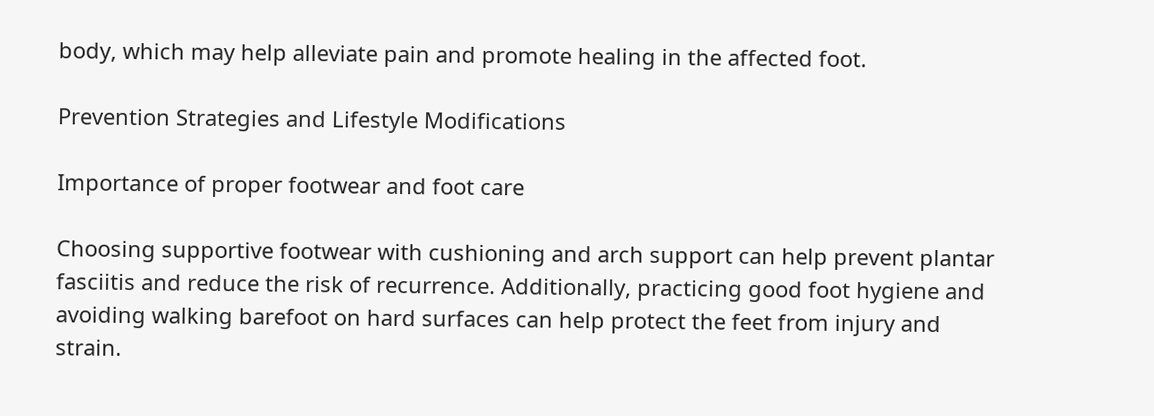body, which may help alleviate pain and promote healing in the affected foot.

Prevention Strategies and Lifestyle Modifications

Importance of proper footwear and foot care

Choosing supportive footwear with cushioning and arch support can help prevent plantar fasciitis and reduce the risk of recurrence. Additionally, practicing good foot hygiene and avoiding walking barefoot on hard surfaces can help protect the feet from injury and strain.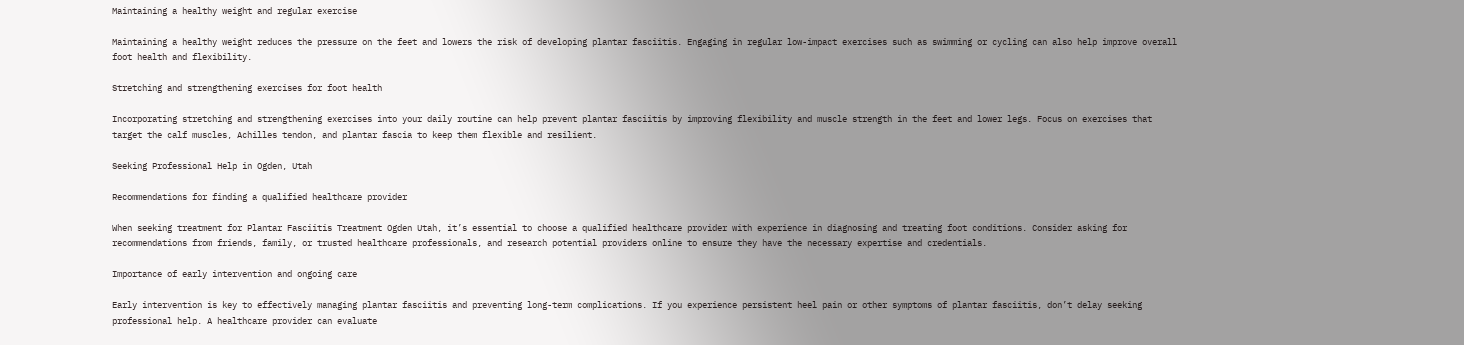Maintaining a healthy weight and regular exercise

Maintaining a healthy weight reduces the pressure on the feet and lowers the risk of developing plantar fasciitis. Engaging in regular low-impact exercises such as swimming or cycling can also help improve overall foot health and flexibility.

Stretching and strengthening exercises for foot health

Incorporating stretching and strengthening exercises into your daily routine can help prevent plantar fasciitis by improving flexibility and muscle strength in the feet and lower legs. Focus on exercises that target the calf muscles, Achilles tendon, and plantar fascia to keep them flexible and resilient.

Seeking Professional Help in Ogden, Utah

Recommendations for finding a qualified healthcare provider

When seeking treatment for Plantar Fasciitis Treatment Ogden Utah, it’s essential to choose a qualified healthcare provider with experience in diagnosing and treating foot conditions. Consider asking for recommendations from friends, family, or trusted healthcare professionals, and research potential providers online to ensure they have the necessary expertise and credentials.

Importance of early intervention and ongoing care

Early intervention is key to effectively managing plantar fasciitis and preventing long-term complications. If you experience persistent heel pain or other symptoms of plantar fasciitis, don’t delay seeking professional help. A healthcare provider can evaluate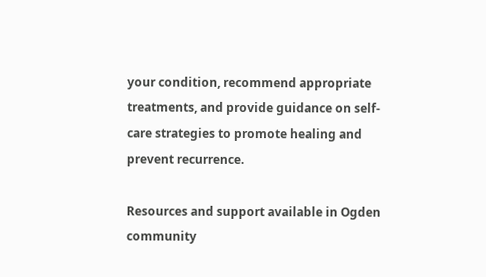your condition, recommend appropriate treatments, and provide guidance on self-care strategies to promote healing and prevent recurrence.

Resources and support available in Ogden community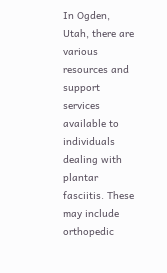In Ogden, Utah, there are various resources and support services available to individuals dealing with plantar fasciitis. These may include orthopedic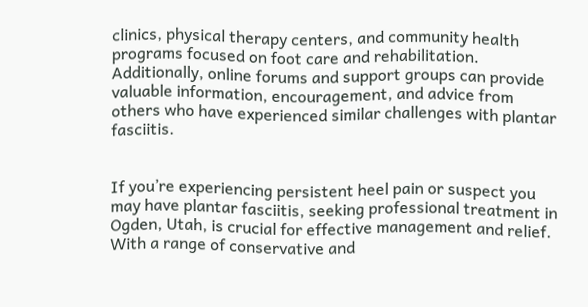clinics, physical therapy centers, and community health programs focused on foot care and rehabilitation. Additionally, online forums and support groups can provide valuable information, encouragement, and advice from others who have experienced similar challenges with plantar fasciitis.


If you’re experiencing persistent heel pain or suspect you may have plantar fasciitis, seeking professional treatment in Ogden, Utah, is crucial for effective management and relief. With a range of conservative and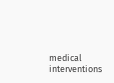medical interventions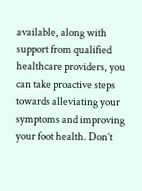available, along with support from qualified healthcare providers, you can take proactive steps towards alleviating your symptoms and improving your foot health. Don’t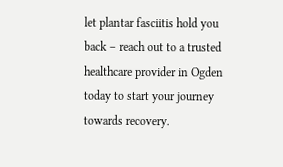let plantar fasciitis hold you back – reach out to a trusted healthcare provider in Ogden today to start your journey towards recovery.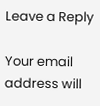Leave a Reply

Your email address will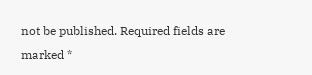not be published. Required fields are marked *